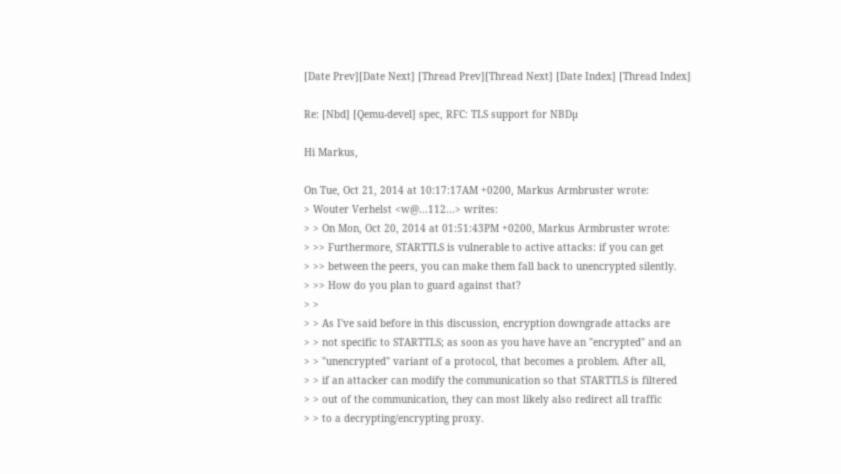[Date Prev][Date Next] [Thread Prev][Thread Next] [Date Index] [Thread Index]

Re: [Nbd] [Qemu-devel] spec, RFC: TLS support for NBDµ

Hi Markus,

On Tue, Oct 21, 2014 at 10:17:17AM +0200, Markus Armbruster wrote:
> Wouter Verhelst <w@...112...> writes:
> > On Mon, Oct 20, 2014 at 01:51:43PM +0200, Markus Armbruster wrote:
> >> Furthermore, STARTTLS is vulnerable to active attacks: if you can get
> >> between the peers, you can make them fall back to unencrypted silently.
> >> How do you plan to guard against that?
> >
> > As I've said before in this discussion, encryption downgrade attacks are
> > not specific to STARTTLS; as soon as you have have an "encrypted" and an
> > "unencrypted" variant of a protocol, that becomes a problem. After all,
> > if an attacker can modify the communication so that STARTTLS is filtered
> > out of the communication, they can most likely also redirect all traffic
> > to a decrypting/encrypting proxy.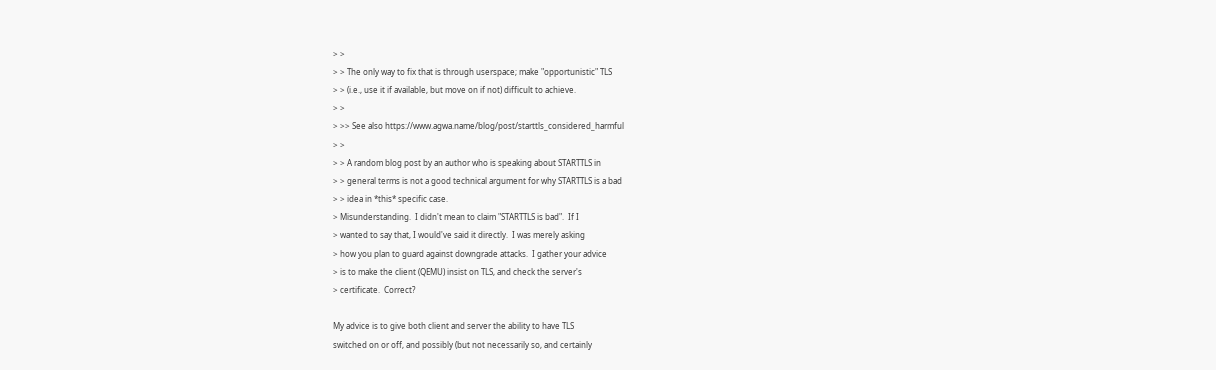> >
> > The only way to fix that is through userspace; make "opportunistic" TLS
> > (i.e., use it if available, but move on if not) difficult to achieve.
> >
> >> See also https://www.agwa.name/blog/post/starttls_considered_harmful
> >
> > A random blog post by an author who is speaking about STARTTLS in
> > general terms is not a good technical argument for why STARTTLS is a bad
> > idea in *this* specific case.
> Misunderstanding.  I didn't mean to claim "STARTTLS is bad".  If I
> wanted to say that, I would've said it directly.  I was merely asking
> how you plan to guard against downgrade attacks.  I gather your advice
> is to make the client (QEMU) insist on TLS, and check the server's
> certificate.  Correct?

My advice is to give both client and server the ability to have TLS
switched on or off, and possibly (but not necessarily so, and certainly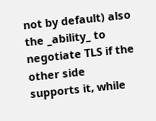not by default) also the _ability_ to negotiate TLS if the other side
supports it, while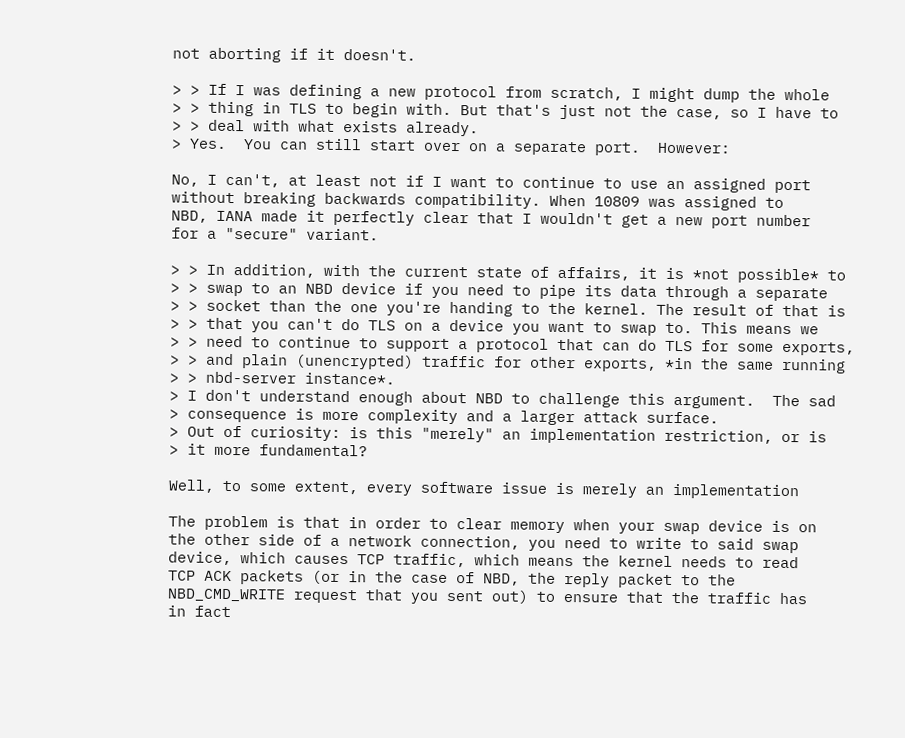not aborting if it doesn't.

> > If I was defining a new protocol from scratch, I might dump the whole
> > thing in TLS to begin with. But that's just not the case, so I have to
> > deal with what exists already.
> Yes.  You can still start over on a separate port.  However:

No, I can't, at least not if I want to continue to use an assigned port
without breaking backwards compatibility. When 10809 was assigned to
NBD, IANA made it perfectly clear that I wouldn't get a new port number
for a "secure" variant.

> > In addition, with the current state of affairs, it is *not possible* to
> > swap to an NBD device if you need to pipe its data through a separate
> > socket than the one you're handing to the kernel. The result of that is
> > that you can't do TLS on a device you want to swap to. This means we
> > need to continue to support a protocol that can do TLS for some exports,
> > and plain (unencrypted) traffic for other exports, *in the same running
> > nbd-server instance*.
> I don't understand enough about NBD to challenge this argument.  The sad
> consequence is more complexity and a larger attack surface.
> Out of curiosity: is this "merely" an implementation restriction, or is
> it more fundamental?

Well, to some extent, every software issue is merely an implementation

The problem is that in order to clear memory when your swap device is on
the other side of a network connection, you need to write to said swap
device, which causes TCP traffic, which means the kernel needs to read
TCP ACK packets (or in the case of NBD, the reply packet to the
NBD_CMD_WRITE request that you sent out) to ensure that the traffic has
in fact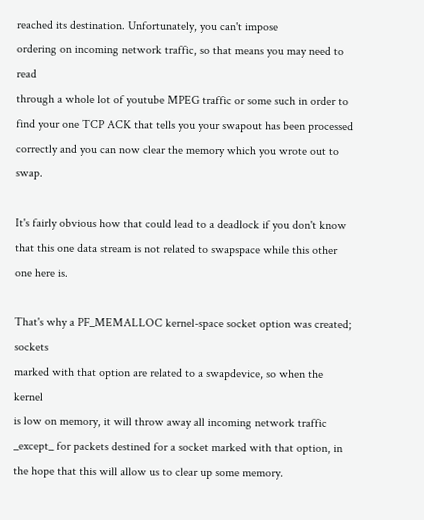reached its destination. Unfortunately, you can't impose
ordering on incoming network traffic, so that means you may need to read
through a whole lot of youtube MPEG traffic or some such in order to
find your one TCP ACK that tells you your swapout has been processed
correctly and you can now clear the memory which you wrote out to swap.

It's fairly obvious how that could lead to a deadlock if you don't know
that this one data stream is not related to swapspace while this other
one here is.

That's why a PF_MEMALLOC kernel-space socket option was created; sockets
marked with that option are related to a swapdevice, so when the kernel
is low on memory, it will throw away all incoming network traffic
_except_ for packets destined for a socket marked with that option, in
the hope that this will allow us to clear up some memory.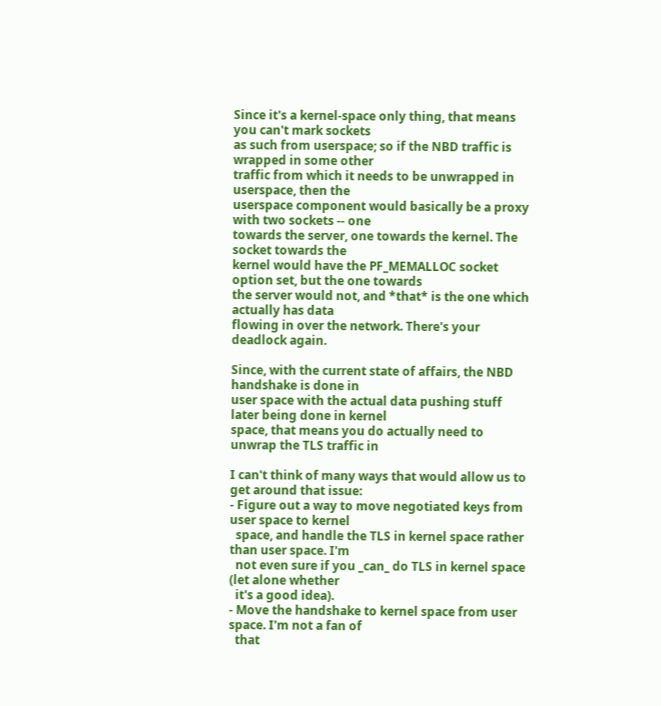Since it's a kernel-space only thing, that means you can't mark sockets
as such from userspace; so if the NBD traffic is wrapped in some other
traffic from which it needs to be unwrapped in userspace, then the
userspace component would basically be a proxy with two sockets -- one
towards the server, one towards the kernel. The socket towards the
kernel would have the PF_MEMALLOC socket option set, but the one towards
the server would not, and *that* is the one which actually has data
flowing in over the network. There's your deadlock again.

Since, with the current state of affairs, the NBD handshake is done in
user space with the actual data pushing stuff later being done in kernel
space, that means you do actually need to unwrap the TLS traffic in

I can't think of many ways that would allow us to get around that issue:
- Figure out a way to move negotiated keys from user space to kernel
  space, and handle the TLS in kernel space rather than user space. I'm
  not even sure if you _can_ do TLS in kernel space (let alone whether
  it's a good idea).
- Move the handshake to kernel space from user space. I'm not a fan of
  that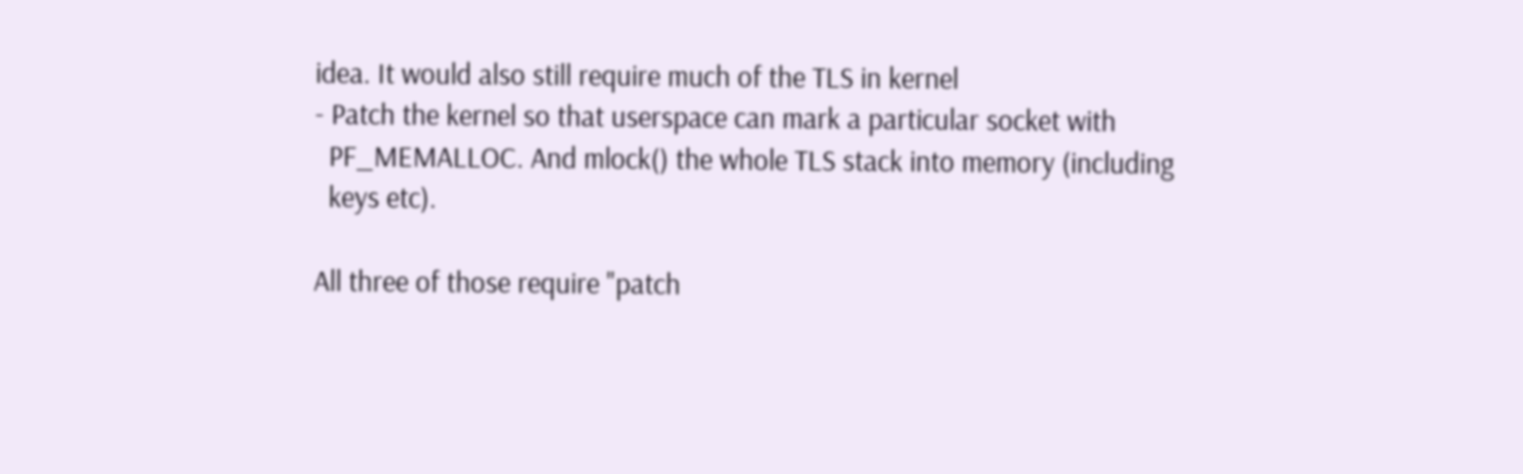idea. It would also still require much of the TLS in kernel
- Patch the kernel so that userspace can mark a particular socket with
  PF_MEMALLOC. And mlock() the whole TLS stack into memory (including
  keys etc).

All three of those require "patch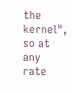the kernel", so at any rate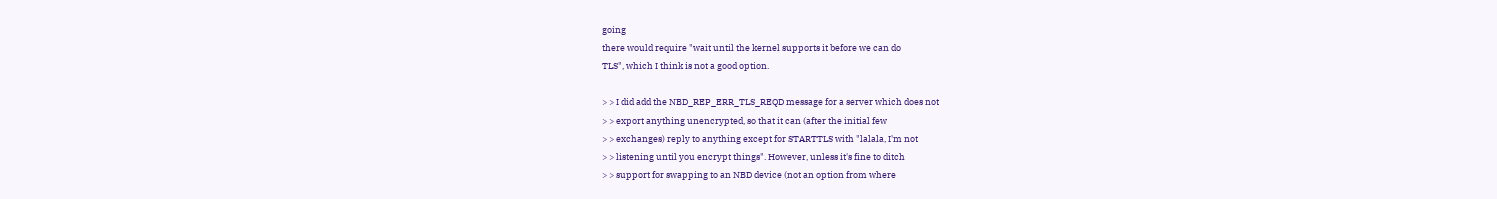going
there would require "wait until the kernel supports it before we can do
TLS", which I think is not a good option.

> > I did add the NBD_REP_ERR_TLS_REQD message for a server which does not
> > export anything unencrypted, so that it can (after the initial few
> > exchanges) reply to anything except for STARTTLS with "lalala, I'm not
> > listening until you encrypt things". However, unless it's fine to ditch
> > support for swapping to an NBD device (not an option from where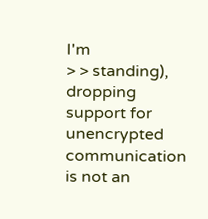I'm
> > standing), dropping support for unencrypted communication is not an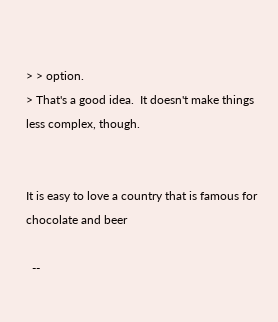> > option.
> That's a good idea.  It doesn't make things less complex, though.


It is easy to love a country that is famous for chocolate and beer

  --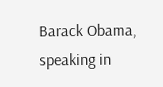Barack Obama, speaking in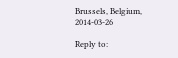Brussels, Belgium, 2014-03-26

Reply to: